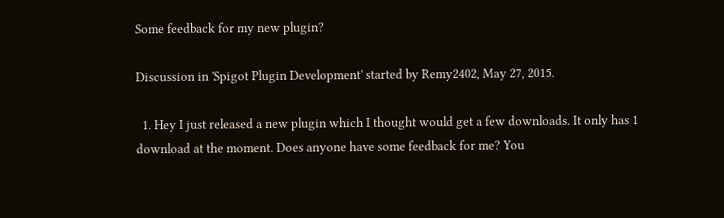Some feedback for my new plugin?

Discussion in 'Spigot Plugin Development' started by Remy2402, May 27, 2015.

  1. Hey I just released a new plugin which I thought would get a few downloads. It only has 1 download at the moment. Does anyone have some feedback for me? You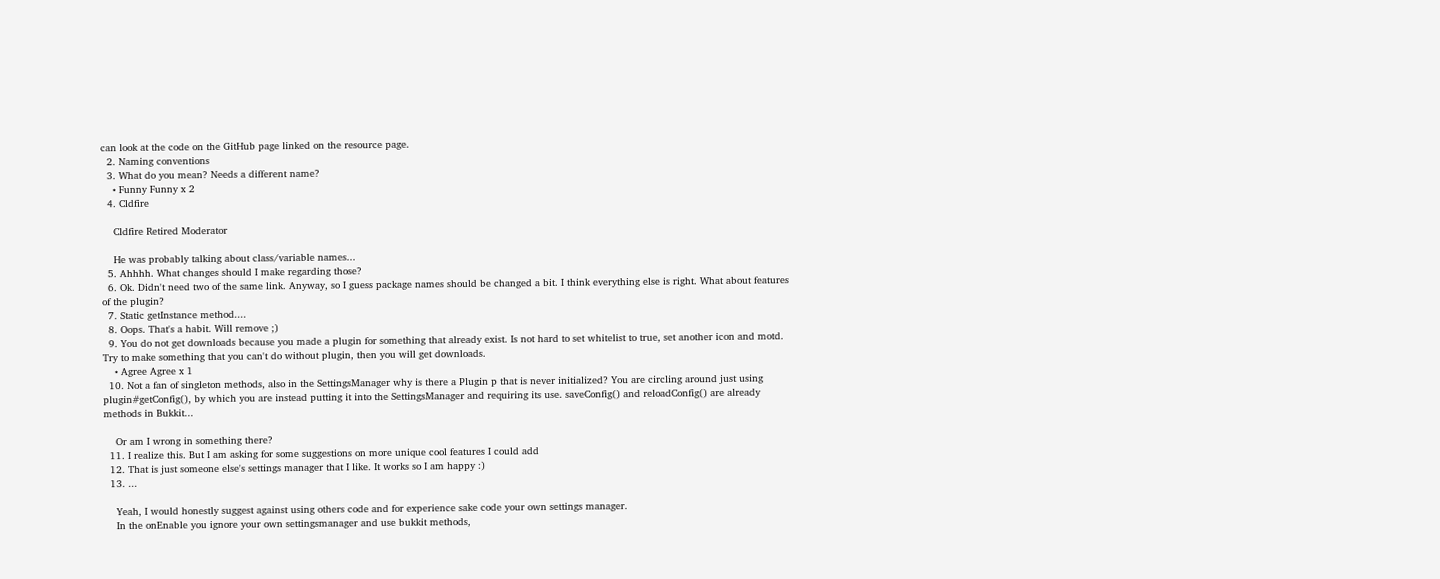can look at the code on the GitHub page linked on the resource page.
  2. Naming conventions
  3. What do you mean? Needs a different name?
    • Funny Funny x 2
  4. Cldfire

    Cldfire Retired Moderator

    He was probably talking about class/variable names...
  5. Ahhhh. What changes should I make regarding those?
  6. Ok. Didn't need two of the same link. Anyway, so I guess package names should be changed a bit. I think everything else is right. What about features of the plugin?
  7. Static getInstance method....
  8. Oops. That's a habit. Will remove ;)
  9. You do not get downloads because you made a plugin for something that already exist. Is not hard to set whitelist to true, set another icon and motd. Try to make something that you can't do without plugin, then you will get downloads.
    • Agree Agree x 1
  10. Not a fan of singleton methods, also in the SettingsManager why is there a Plugin p that is never initialized? You are circling around just using plugin#getConfig(), by which you are instead putting it into the SettingsManager and requiring its use. saveConfig() and reloadConfig() are already methods in Bukkit...

    Or am I wrong in something there?
  11. I realize this. But I am asking for some suggestions on more unique cool features I could add
  12. That is just someone else's settings manager that I like. It works so I am happy :)
  13. ...

    Yeah, I would honestly suggest against using others code and for experience sake code your own settings manager.
    In the onEnable you ignore your own settingsmanager and use bukkit methods,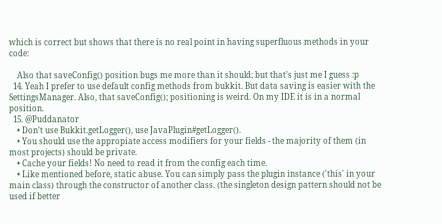which is correct but shows that there is no real point in having superfluous methods in your code:

    Also that saveConfig() position bugs me more than it should; but that's just me I guess :p
  14. Yeah I prefer to use default config methods from bukkit. But data saving is easier with the SettingsManager. Also, that saveConfig(); positioning is weird. On my IDE it is in a normal position.
  15. @Puddanator
    • Don't use Bukkit.getLogger(), use JavaPlugin#getLogger().
    • You should use the appropiate access modifiers for your fields - the majority of them (in most projects) should be private.
    • Cache your fields! No need to read it from the config each time.
    • Like mentioned before, static abuse. You can simply pass the plugin instance ('this' in your main class) through the constructor of another class. (the singleton design pattern should not be used if better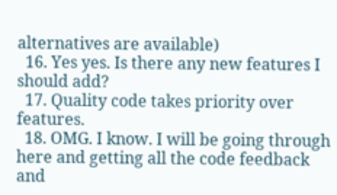alternatives are available)
  16. Yes yes. Is there any new features I should add?
  17. Quality code takes priority over features.
  18. OMG. I know. I will be going through here and getting all the code feedback and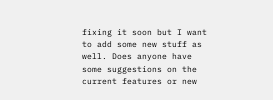fixing it soon but I want to add some new stuff as well. Does anyone have some suggestions on the current features or new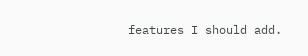features I should add.